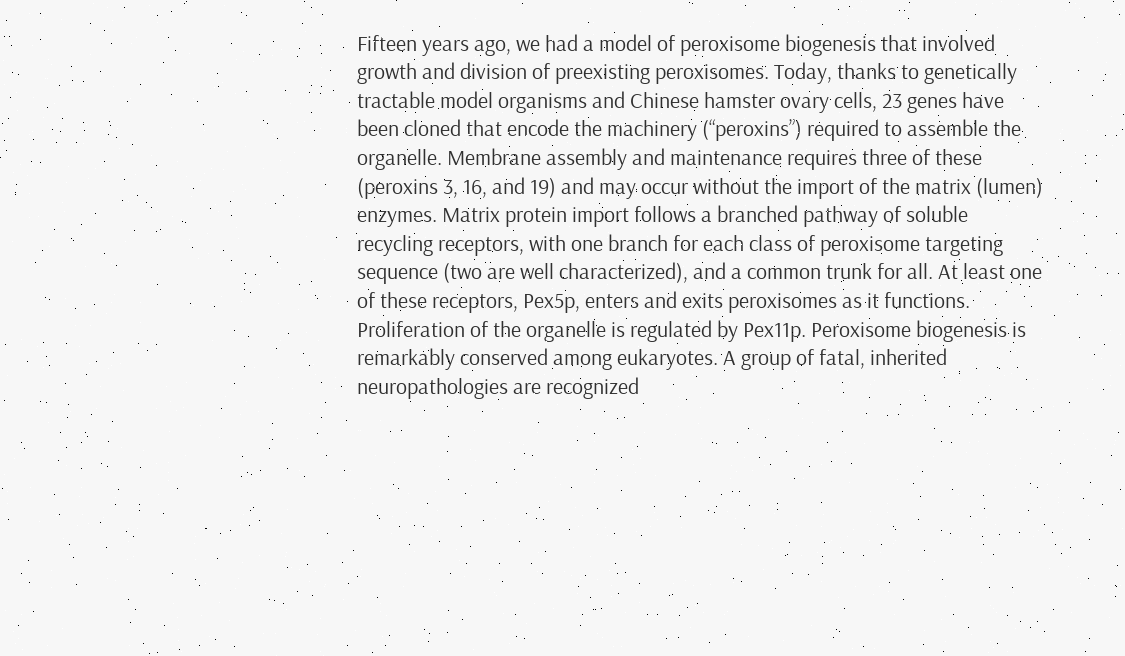Fifteen years ago, we had a model of peroxisome biogenesis that involved growth and division of preexisting peroxisomes. Today, thanks to genetically tractable model organisms and Chinese hamster ovary cells, 23 genes have been cloned that encode the machinery (“peroxins”) required to assemble the organelle. Membrane assembly and maintenance requires three of these (peroxins 3, 16, and 19) and may occur without the import of the matrix (lumen) enzymes. Matrix protein import follows a branched pathway of soluble recycling receptors, with one branch for each class of peroxisome targeting sequence (two are well characterized), and a common trunk for all. At least one of these receptors, Pex5p, enters and exits peroxisomes as it functions. Proliferation of the organelle is regulated by Pex11p. Peroxisome biogenesis is remarkably conserved among eukaryotes. A group of fatal, inherited neuropathologies are recognized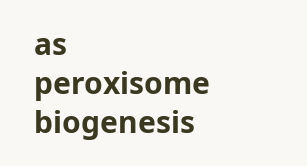as peroxisome biogenesis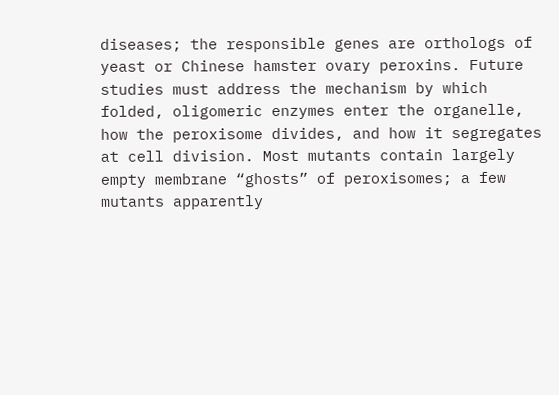diseases; the responsible genes are orthologs of yeast or Chinese hamster ovary peroxins. Future studies must address the mechanism by which folded, oligomeric enzymes enter the organelle, how the peroxisome divides, and how it segregates at cell division. Most mutants contain largely empty membrane “ghosts” of peroxisomes; a few mutants apparently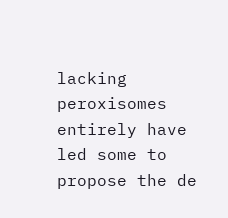lacking peroxisomes entirely have led some to propose the de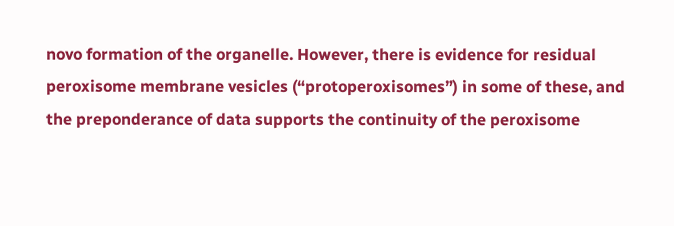novo formation of the organelle. However, there is evidence for residual peroxisome membrane vesicles (“protoperoxisomes”) in some of these, and the preponderance of data supports the continuity of the peroxisome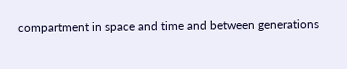compartment in space and time and between generations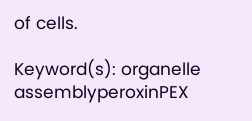of cells.

Keyword(s): organelle assemblyperoxinPEX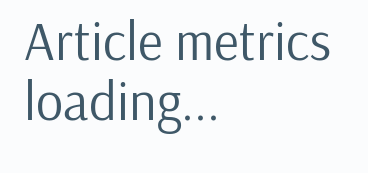Article metrics loading...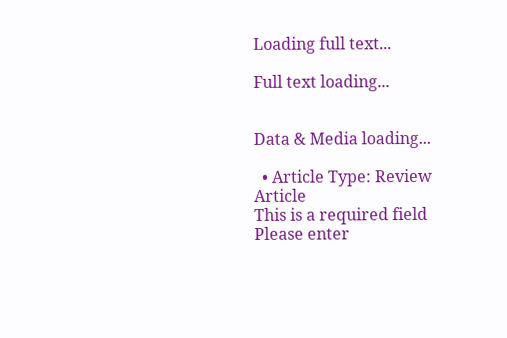Loading full text...

Full text loading...


Data & Media loading...

  • Article Type: Review Article
This is a required field
Please enter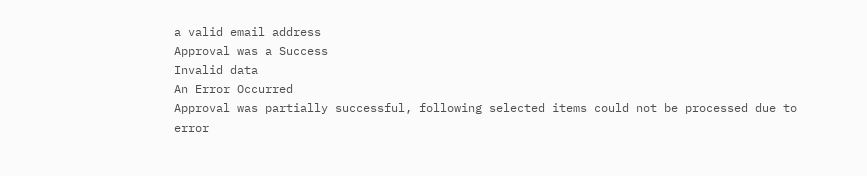a valid email address
Approval was a Success
Invalid data
An Error Occurred
Approval was partially successful, following selected items could not be processed due to error